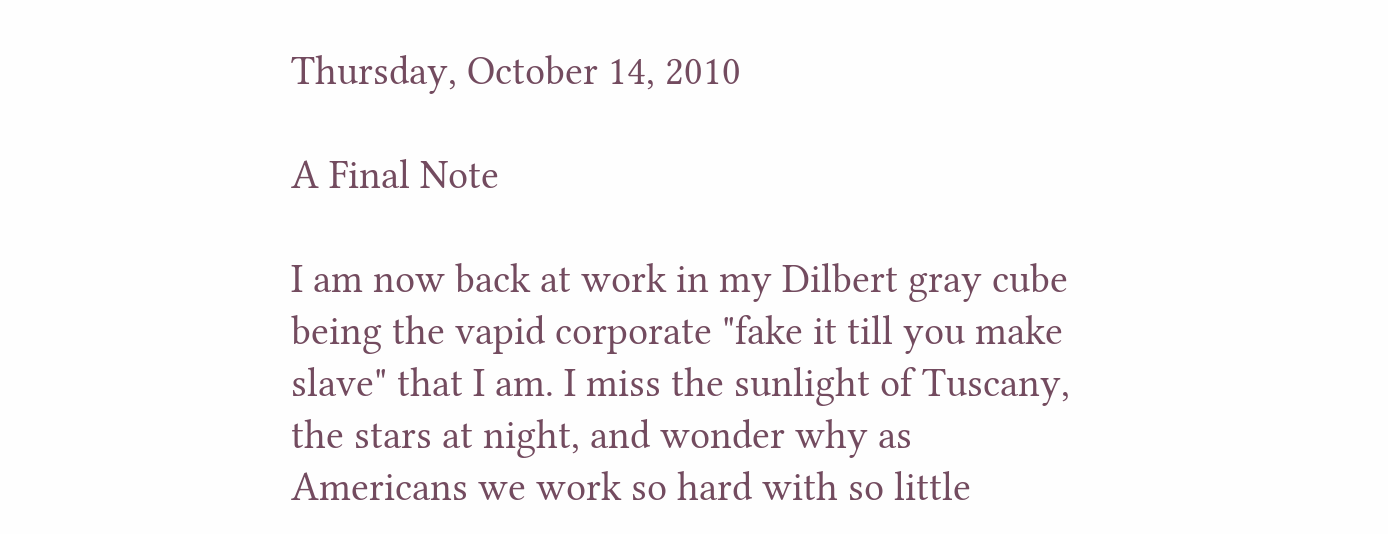Thursday, October 14, 2010

A Final Note

I am now back at work in my Dilbert gray cube being the vapid corporate "fake it till you make slave" that I am. I miss the sunlight of Tuscany, the stars at night, and wonder why as Americans we work so hard with so little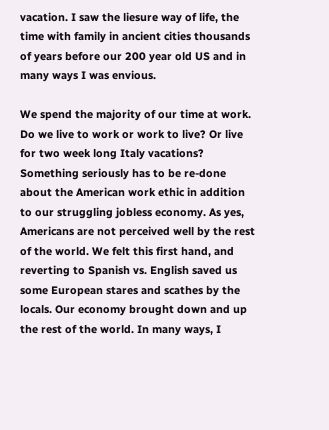vacation. I saw the liesure way of life, the time with family in ancient cities thousands of years before our 200 year old US and in many ways I was envious.

We spend the majority of our time at work. Do we live to work or work to live? Or live for two week long Italy vacations? Something seriously has to be re-done about the American work ethic in addition to our struggling jobless economy. As yes, Americans are not perceived well by the rest of the world. We felt this first hand, and reverting to Spanish vs. English saved us some European stares and scathes by the locals. Our economy brought down and up the rest of the world. In many ways, I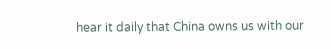hear it daily that China owns us with our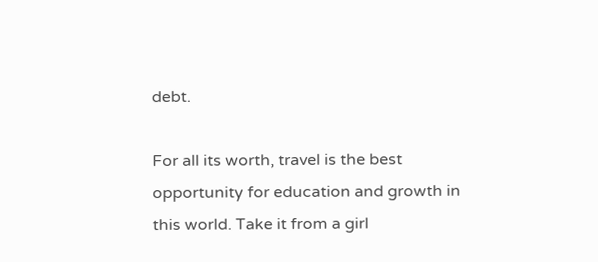debt.

For all its worth, travel is the best opportunity for education and growth in this world. Take it from a girl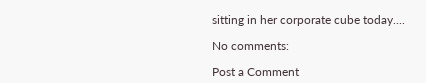sitting in her corporate cube today....

No comments:

Post a Comment